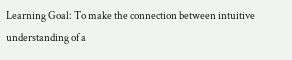Learning Goal: To make the connection between intuitive understanding of a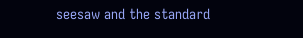seesaw and the standard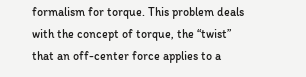formalism for torque. This problem deals with the concept of torque, the “twist” that an off-center force applies to a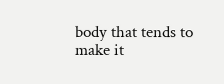body that tends to make it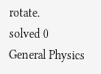rotate.
solved 0
General Physics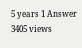5 years 1 Answer 3405 views